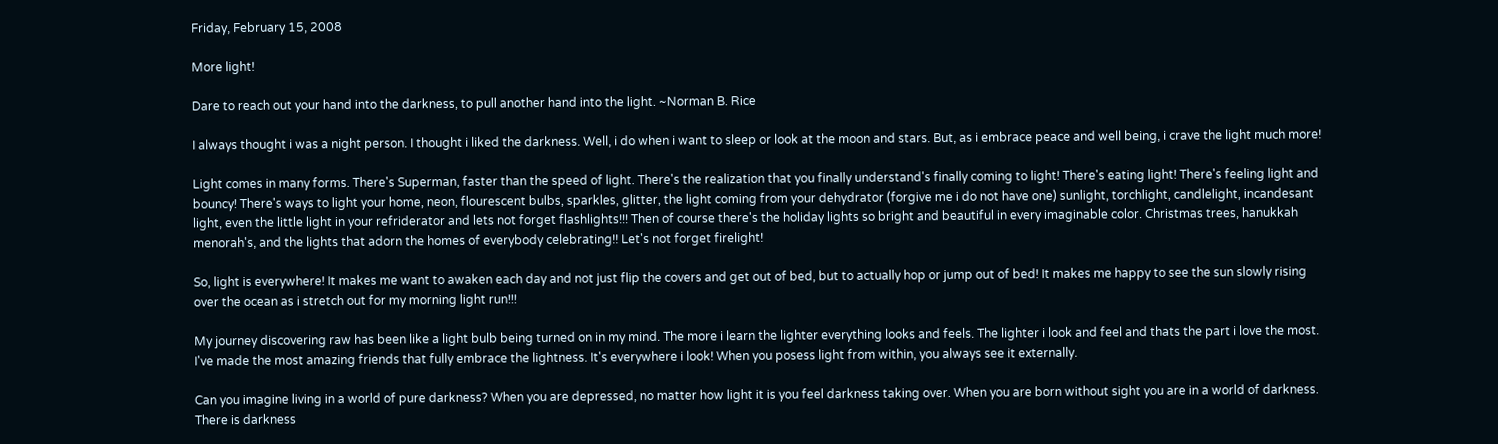Friday, February 15, 2008

More light!

Dare to reach out your hand into the darkness, to pull another hand into the light. ~Norman B. Rice

I always thought i was a night person. I thought i liked the darkness. Well, i do when i want to sleep or look at the moon and stars. But, as i embrace peace and well being, i crave the light much more!

Light comes in many forms. There's Superman, faster than the speed of light. There's the realization that you finally understand's finally coming to light! There's eating light! There's feeling light and bouncy! There's ways to light your home, neon, flourescent bulbs, sparkles, glitter, the light coming from your dehydrator (forgive me i do not have one) sunlight, torchlight, candlelight, incandesant light, even the little light in your refriderator and lets not forget flashlights!!! Then of course there's the holiday lights so bright and beautiful in every imaginable color. Christmas trees, hanukkah menorah's, and the lights that adorn the homes of everybody celebrating!! Let's not forget firelight!

So, light is everywhere! It makes me want to awaken each day and not just flip the covers and get out of bed, but to actually hop or jump out of bed! It makes me happy to see the sun slowly rising over the ocean as i stretch out for my morning light run!!!

My journey discovering raw has been like a light bulb being turned on in my mind. The more i learn the lighter everything looks and feels. The lighter i look and feel and thats the part i love the most. I've made the most amazing friends that fully embrace the lightness. It's everywhere i look! When you posess light from within, you always see it externally.

Can you imagine living in a world of pure darkness? When you are depressed, no matter how light it is you feel darkness taking over. When you are born without sight you are in a world of darkness. There is darkness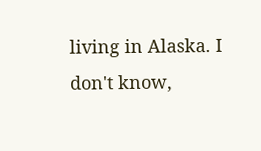living in Alaska. I don't know,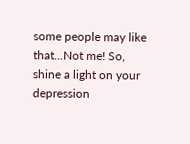some people may like that...Not me! So, shine a light on your depression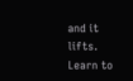and it lifts. Learn to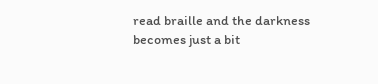read braille and the darkness becomes just a bit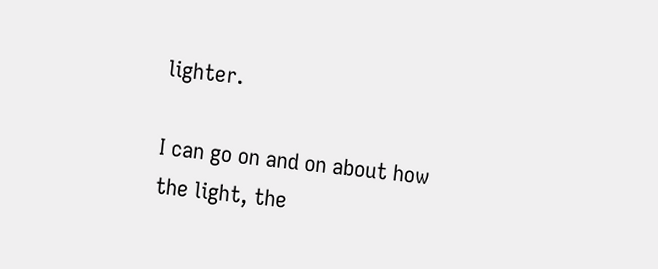lighter.

I can go on and on about how the light, the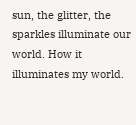sun, the glitter, the sparkles illuminate our world. How it illuminates my world.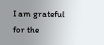I am grateful for the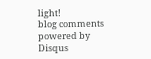light!
blog comments powered by Disqus